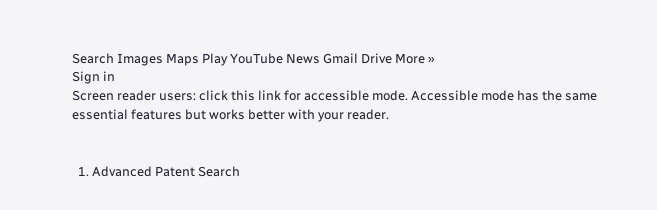Search Images Maps Play YouTube News Gmail Drive More »
Sign in
Screen reader users: click this link for accessible mode. Accessible mode has the same essential features but works better with your reader.


  1. Advanced Patent Search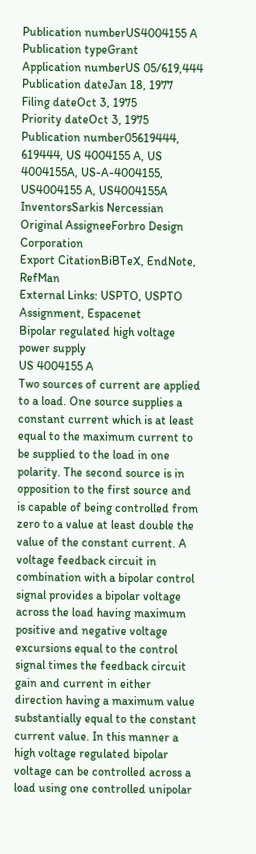Publication numberUS4004155 A
Publication typeGrant
Application numberUS 05/619,444
Publication dateJan 18, 1977
Filing dateOct 3, 1975
Priority dateOct 3, 1975
Publication number05619444, 619444, US 4004155 A, US 4004155A, US-A-4004155, US4004155 A, US4004155A
InventorsSarkis Nercessian
Original AssigneeForbro Design Corporation
Export CitationBiBTeX, EndNote, RefMan
External Links: USPTO, USPTO Assignment, Espacenet
Bipolar regulated high voltage power supply
US 4004155 A
Two sources of current are applied to a load. One source supplies a constant current which is at least equal to the maximum current to be supplied to the load in one polarity. The second source is in opposition to the first source and is capable of being controlled from zero to a value at least double the value of the constant current. A voltage feedback circuit in combination with a bipolar control signal provides a bipolar voltage across the load having maximum positive and negative voltage excursions equal to the control signal times the feedback circuit gain and current in either direction having a maximum value substantially equal to the constant current value. In this manner a high voltage regulated bipolar voltage can be controlled across a load using one controlled unipolar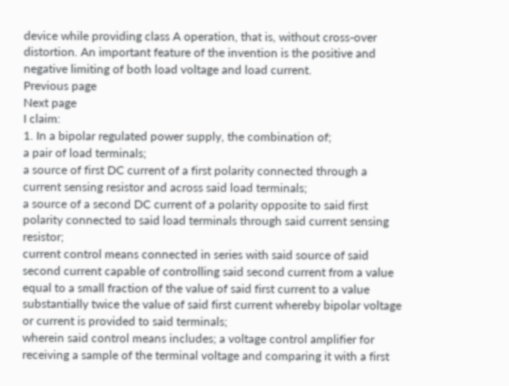device while providing class A operation, that is, without cross-over distortion. An important feature of the invention is the positive and negative limiting of both load voltage and load current.
Previous page
Next page
I claim:
1. In a bipolar regulated power supply, the combination of;
a pair of load terminals;
a source of first DC current of a first polarity connected through a current sensing resistor and across said load terminals;
a source of a second DC current of a polarity opposite to said first polarity connected to said load terminals through said current sensing resistor;
current control means connected in series with said source of said second current capable of controlling said second current from a value equal to a small fraction of the value of said first current to a value substantially twice the value of said first current whereby bipolar voltage or current is provided to said terminals;
wherein said control means includes; a voltage control amplifier for receiving a sample of the terminal voltage and comparing it with a first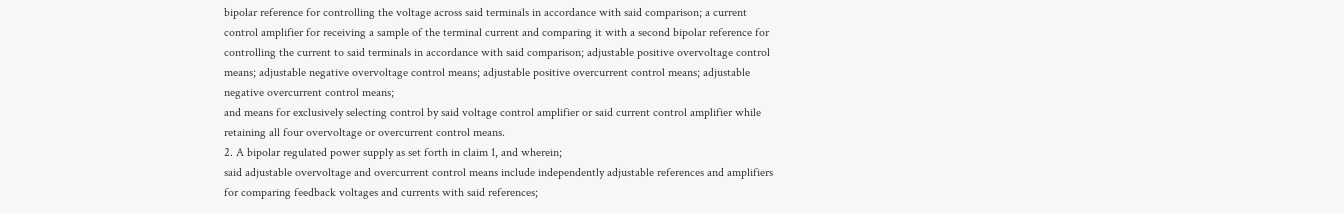bipolar reference for controlling the voltage across said terminals in accordance with said comparison; a current control amplifier for receiving a sample of the terminal current and comparing it with a second bipolar reference for controlling the current to said terminals in accordance with said comparison; adjustable positive overvoltage control means; adjustable negative overvoltage control means; adjustable positive overcurrent control means; adjustable negative overcurrent control means;
and means for exclusively selecting control by said voltage control amplifier or said current control amplifier while retaining all four overvoltage or overcurrent control means.
2. A bipolar regulated power supply as set forth in claim 1, and wherein;
said adjustable overvoltage and overcurrent control means include independently adjustable references and amplifiers for comparing feedback voltages and currents with said references;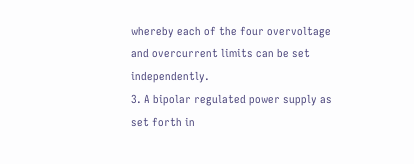whereby each of the four overvoltage and overcurrent limits can be set independently.
3. A bipolar regulated power supply as set forth in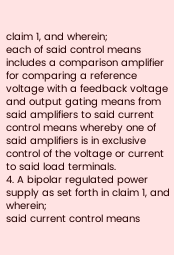claim 1, and wherein;
each of said control means includes a comparison amplifier for comparing a reference voltage with a feedback voltage and output gating means from said amplifiers to said current control means whereby one of said amplifiers is in exclusive control of the voltage or current to said load terminals.
4. A bipolar regulated power supply as set forth in claim 1, and wherein;
said current control means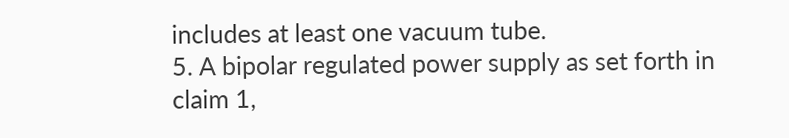includes at least one vacuum tube.
5. A bipolar regulated power supply as set forth in claim 1,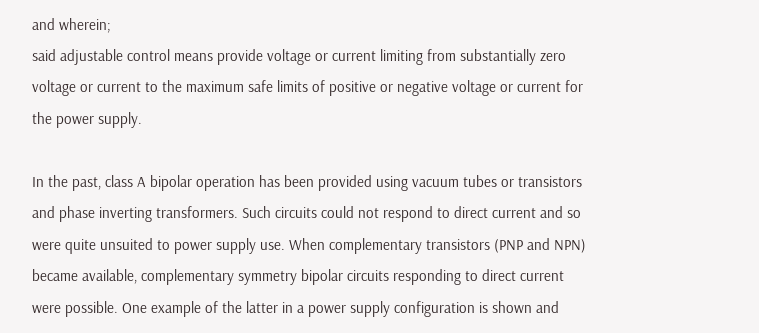and wherein;
said adjustable control means provide voltage or current limiting from substantially zero voltage or current to the maximum safe limits of positive or negative voltage or current for the power supply.

In the past, class A bipolar operation has been provided using vacuum tubes or transistors and phase inverting transformers. Such circuits could not respond to direct current and so were quite unsuited to power supply use. When complementary transistors (PNP and NPN) became available, complementary symmetry bipolar circuits responding to direct current were possible. One example of the latter in a power supply configuration is shown and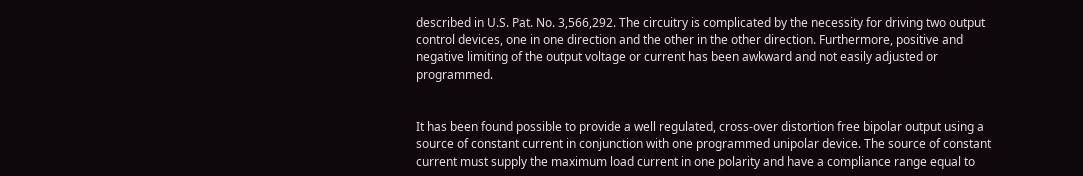described in U.S. Pat. No. 3,566,292. The circuitry is complicated by the necessity for driving two output control devices, one in one direction and the other in the other direction. Furthermore, positive and negative limiting of the output voltage or current has been awkward and not easily adjusted or programmed.


It has been found possible to provide a well regulated, cross-over distortion free bipolar output using a source of constant current in conjunction with one programmed unipolar device. The source of constant current must supply the maximum load current in one polarity and have a compliance range equal to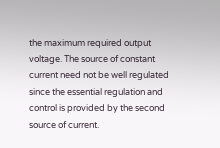the maximum required output voltage. The source of constant current need not be well regulated since the essential regulation and control is provided by the second source of current.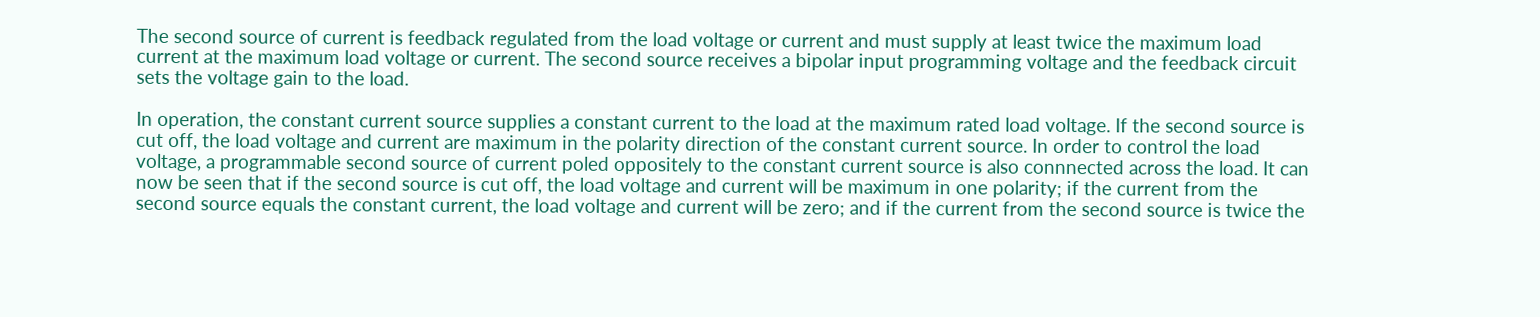The second source of current is feedback regulated from the load voltage or current and must supply at least twice the maximum load current at the maximum load voltage or current. The second source receives a bipolar input programming voltage and the feedback circuit sets the voltage gain to the load.

In operation, the constant current source supplies a constant current to the load at the maximum rated load voltage. If the second source is cut off, the load voltage and current are maximum in the polarity direction of the constant current source. In order to control the load voltage, a programmable second source of current poled oppositely to the constant current source is also connnected across the load. It can now be seen that if the second source is cut off, the load voltage and current will be maximum in one polarity; if the current from the second source equals the constant current, the load voltage and current will be zero; and if the current from the second source is twice the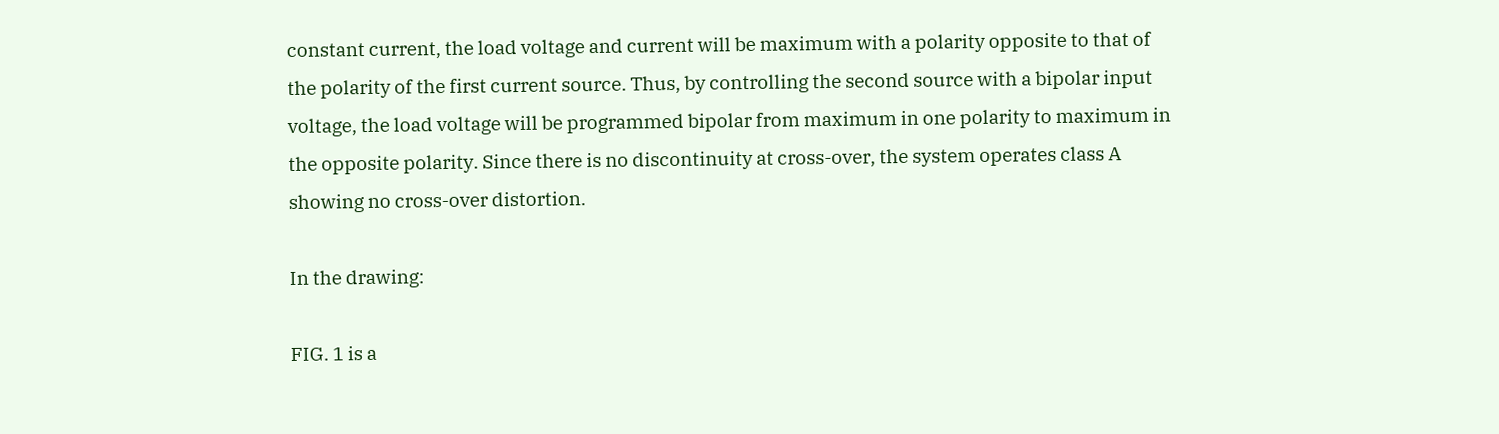constant current, the load voltage and current will be maximum with a polarity opposite to that of the polarity of the first current source. Thus, by controlling the second source with a bipolar input voltage, the load voltage will be programmed bipolar from maximum in one polarity to maximum in the opposite polarity. Since there is no discontinuity at cross-over, the system operates class A showing no cross-over distortion.

In the drawing:

FIG. 1 is a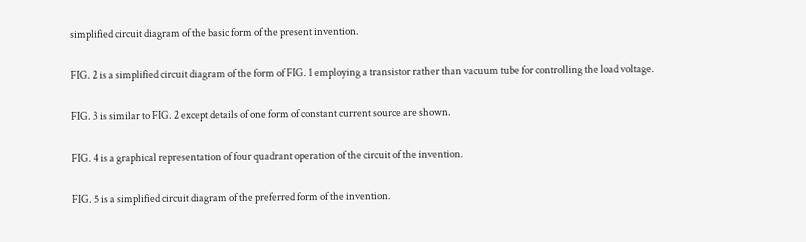simplified circuit diagram of the basic form of the present invention.

FIG. 2 is a simplified circuit diagram of the form of FIG. 1 employing a transistor rather than vacuum tube for controlling the load voltage.

FIG. 3 is similar to FIG. 2 except details of one form of constant current source are shown.

FIG. 4 is a graphical representation of four quadrant operation of the circuit of the invention.

FIG. 5 is a simplified circuit diagram of the preferred form of the invention.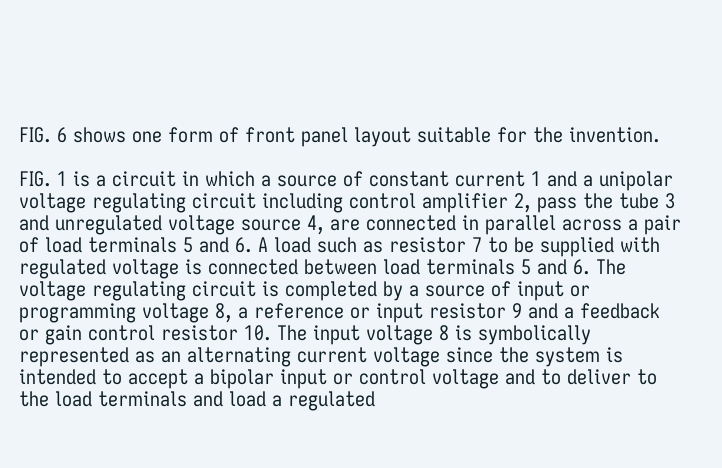FIG. 6 shows one form of front panel layout suitable for the invention.

FIG. 1 is a circuit in which a source of constant current 1 and a unipolar voltage regulating circuit including control amplifier 2, pass the tube 3 and unregulated voltage source 4, are connected in parallel across a pair of load terminals 5 and 6. A load such as resistor 7 to be supplied with regulated voltage is connected between load terminals 5 and 6. The voltage regulating circuit is completed by a source of input or programming voltage 8, a reference or input resistor 9 and a feedback or gain control resistor 10. The input voltage 8 is symbolically represented as an alternating current voltage since the system is intended to accept a bipolar input or control voltage and to deliver to the load terminals and load a regulated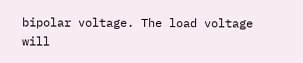bipolar voltage. The load voltage will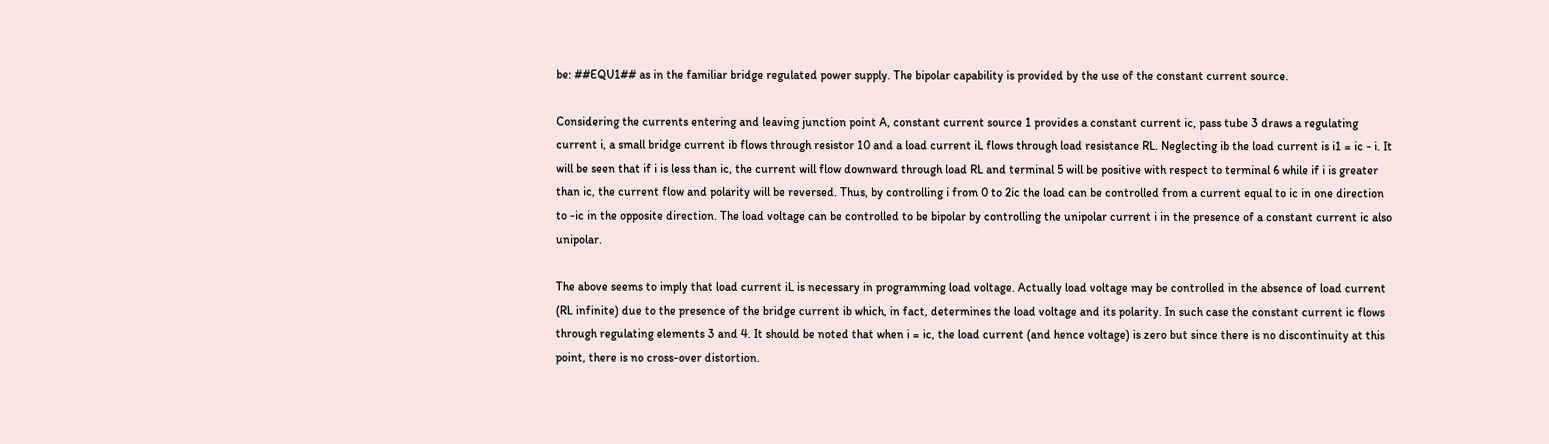be: ##EQU1## as in the familiar bridge regulated power supply. The bipolar capability is provided by the use of the constant current source.

Considering the currents entering and leaving junction point A, constant current source 1 provides a constant current ic, pass tube 3 draws a regulating current i, a small bridge current ib flows through resistor 10 and a load current iL flows through load resistance RL. Neglecting ib the load current is i1 = ic - i. It will be seen that if i is less than ic, the current will flow downward through load RL and terminal 5 will be positive with respect to terminal 6 while if i is greater than ic, the current flow and polarity will be reversed. Thus, by controlling i from 0 to 2ic the load can be controlled from a current equal to ic in one direction to -ic in the opposite direction. The load voltage can be controlled to be bipolar by controlling the unipolar current i in the presence of a constant current ic also unipolar.

The above seems to imply that load current iL is necessary in programming load voltage. Actually load voltage may be controlled in the absence of load current (RL infinite) due to the presence of the bridge current ib which, in fact, determines the load voltage and its polarity. In such case the constant current ic flows through regulating elements 3 and 4. It should be noted that when i = ic, the load current (and hence voltage) is zero but since there is no discontinuity at this point, there is no cross-over distortion.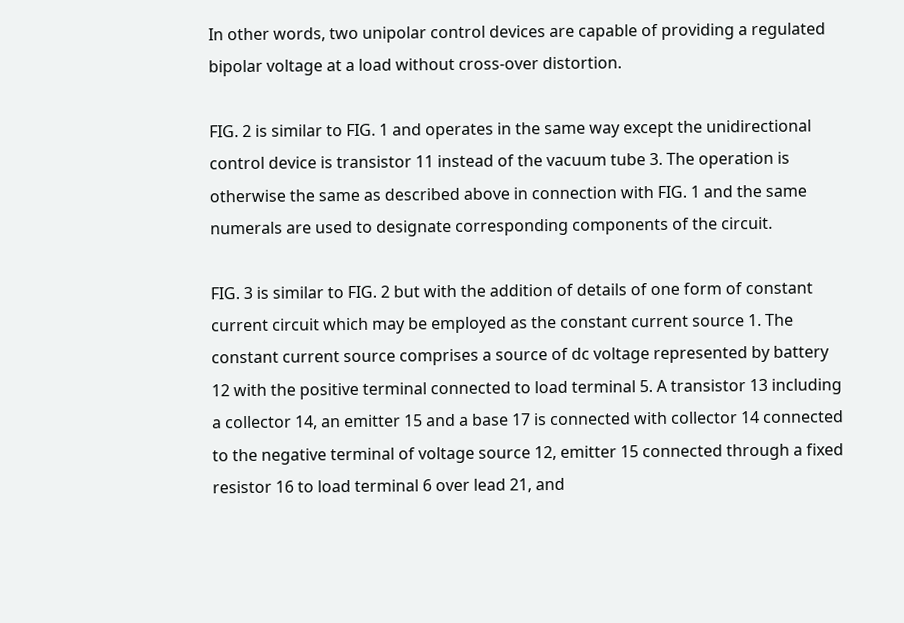In other words, two unipolar control devices are capable of providing a regulated bipolar voltage at a load without cross-over distortion.

FIG. 2 is similar to FIG. 1 and operates in the same way except the unidirectional control device is transistor 11 instead of the vacuum tube 3. The operation is otherwise the same as described above in connection with FIG. 1 and the same numerals are used to designate corresponding components of the circuit.

FIG. 3 is similar to FIG. 2 but with the addition of details of one form of constant current circuit which may be employed as the constant current source 1. The constant current source comprises a source of dc voltage represented by battery 12 with the positive terminal connected to load terminal 5. A transistor 13 including a collector 14, an emitter 15 and a base 17 is connected with collector 14 connected to the negative terminal of voltage source 12, emitter 15 connected through a fixed resistor 16 to load terminal 6 over lead 21, and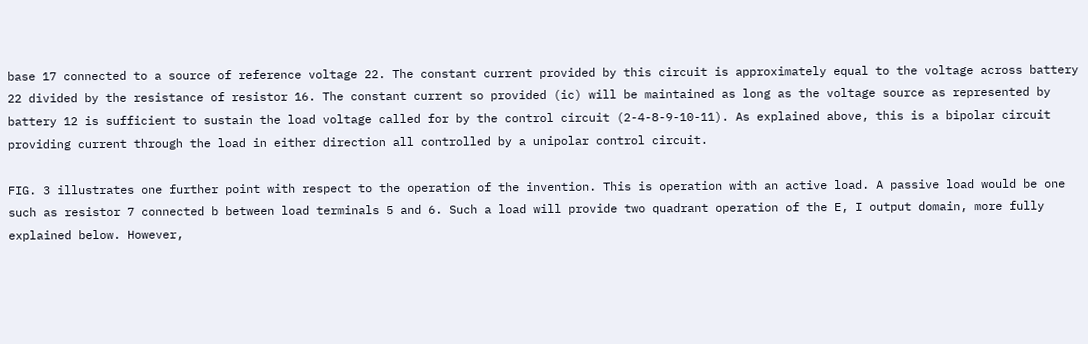base 17 connected to a source of reference voltage 22. The constant current provided by this circuit is approximately equal to the voltage across battery 22 divided by the resistance of resistor 16. The constant current so provided (ic) will be maintained as long as the voltage source as represented by battery 12 is sufficient to sustain the load voltage called for by the control circuit (2-4-8-9-10-11). As explained above, this is a bipolar circuit providing current through the load in either direction all controlled by a unipolar control circuit.

FIG. 3 illustrates one further point with respect to the operation of the invention. This is operation with an active load. A passive load would be one such as resistor 7 connected b between load terminals 5 and 6. Such a load will provide two quadrant operation of the E, I output domain, more fully explained below. However,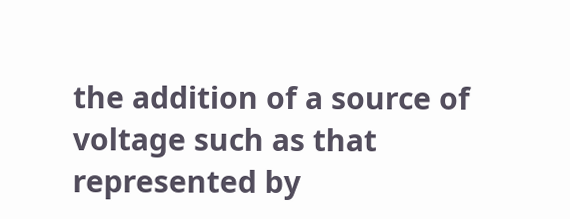the addition of a source of voltage such as that represented by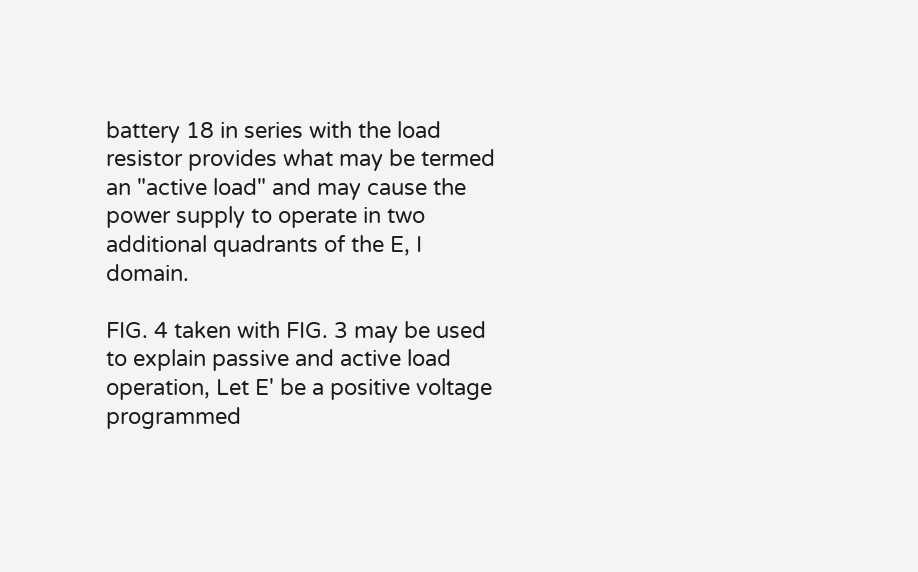battery 18 in series with the load resistor provides what may be termed an "active load" and may cause the power supply to operate in two additional quadrants of the E, I domain.

FIG. 4 taken with FIG. 3 may be used to explain passive and active load operation, Let E' be a positive voltage programmed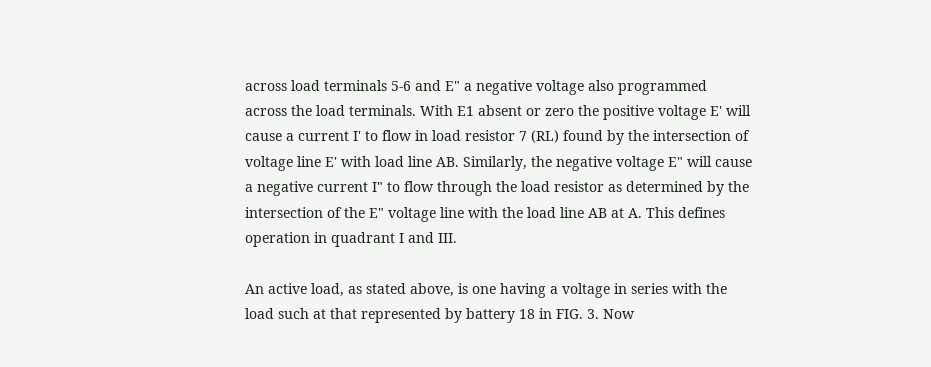across load terminals 5-6 and E" a negative voltage also programmed across the load terminals. With E1 absent or zero the positive voltage E' will cause a current I' to flow in load resistor 7 (RL) found by the intersection of voltage line E' with load line AB. Similarly, the negative voltage E" will cause a negative current I" to flow through the load resistor as determined by the intersection of the E" voltage line with the load line AB at A. This defines operation in quadrant I and III.

An active load, as stated above, is one having a voltage in series with the load such at that represented by battery 18 in FIG. 3. Now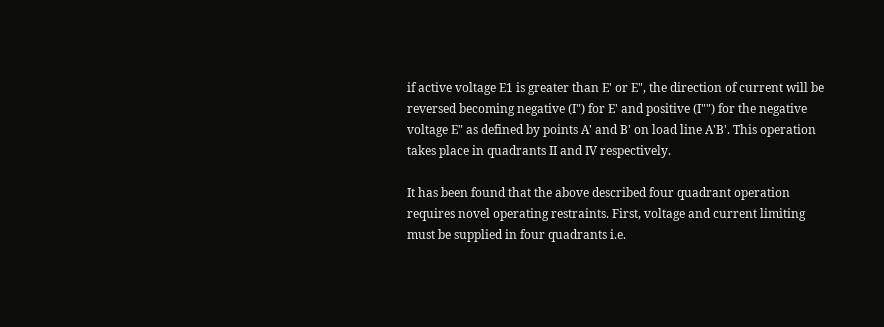if active voltage E1 is greater than E' or E", the direction of current will be reversed becoming negative (I") for E' and positive (I"") for the negative voltage E" as defined by points A' and B' on load line A'B'. This operation takes place in quadrants II and IV respectively.

It has been found that the above described four quadrant operation requires novel operating restraints. First, voltage and current limiting must be supplied in four quadrants i.e.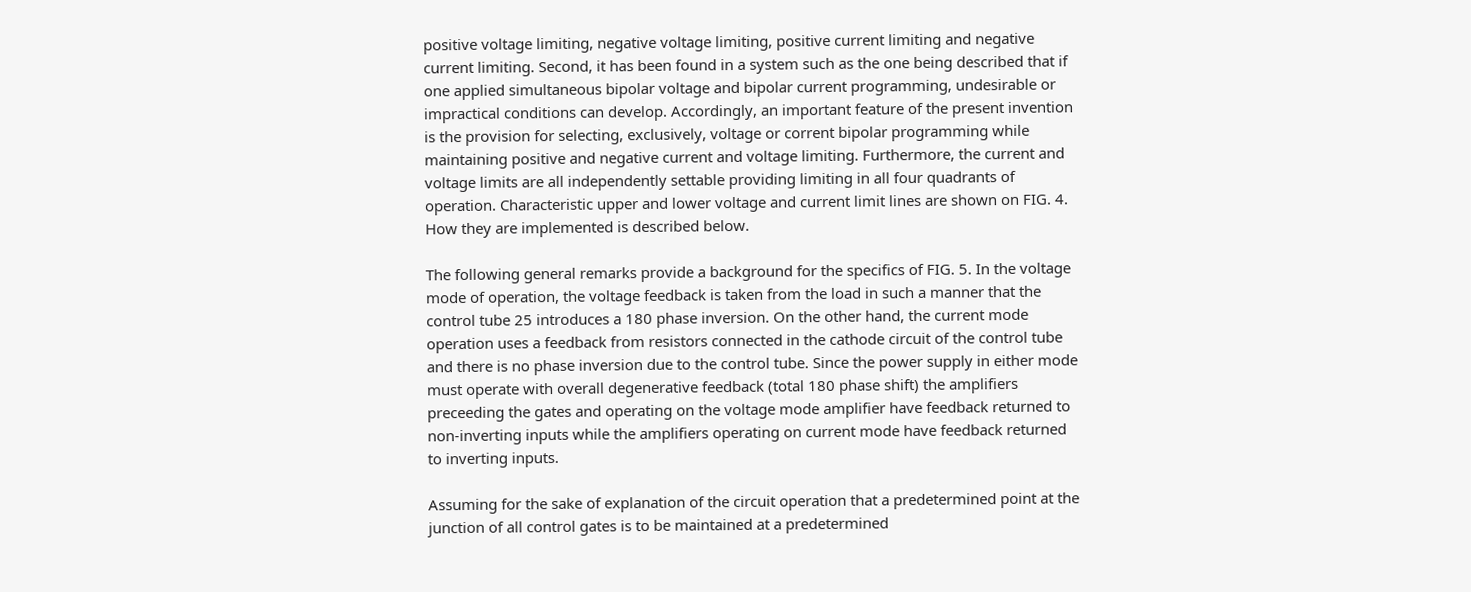positive voltage limiting, negative voltage limiting, positive current limiting and negative current limiting. Second, it has been found in a system such as the one being described that if one applied simultaneous bipolar voltage and bipolar current programming, undesirable or impractical conditions can develop. Accordingly, an important feature of the present invention is the provision for selecting, exclusively, voltage or corrent bipolar programming while maintaining positive and negative current and voltage limiting. Furthermore, the current and voltage limits are all independently settable providing limiting in all four quadrants of operation. Characteristic upper and lower voltage and current limit lines are shown on FIG. 4. How they are implemented is described below.

The following general remarks provide a background for the specifics of FIG. 5. In the voltage mode of operation, the voltage feedback is taken from the load in such a manner that the control tube 25 introduces a 180 phase inversion. On the other hand, the current mode operation uses a feedback from resistors connected in the cathode circuit of the control tube and there is no phase inversion due to the control tube. Since the power supply in either mode must operate with overall degenerative feedback (total 180 phase shift) the amplifiers preceeding the gates and operating on the voltage mode amplifier have feedback returned to non-inverting inputs while the amplifiers operating on current mode have feedback returned to inverting inputs.

Assuming for the sake of explanation of the circuit operation that a predetermined point at the junction of all control gates is to be maintained at a predetermined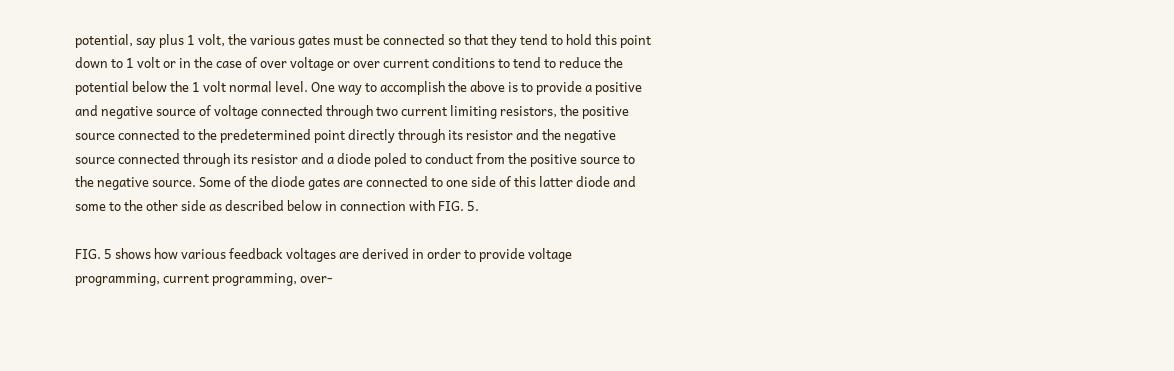potential, say plus 1 volt, the various gates must be connected so that they tend to hold this point down to 1 volt or in the case of over voltage or over current conditions to tend to reduce the potential below the 1 volt normal level. One way to accomplish the above is to provide a positive and negative source of voltage connected through two current limiting resistors, the positive source connected to the predetermined point directly through its resistor and the negative source connected through its resistor and a diode poled to conduct from the positive source to the negative source. Some of the diode gates are connected to one side of this latter diode and some to the other side as described below in connection with FIG. 5.

FIG. 5 shows how various feedback voltages are derived in order to provide voltage programming, current programming, over-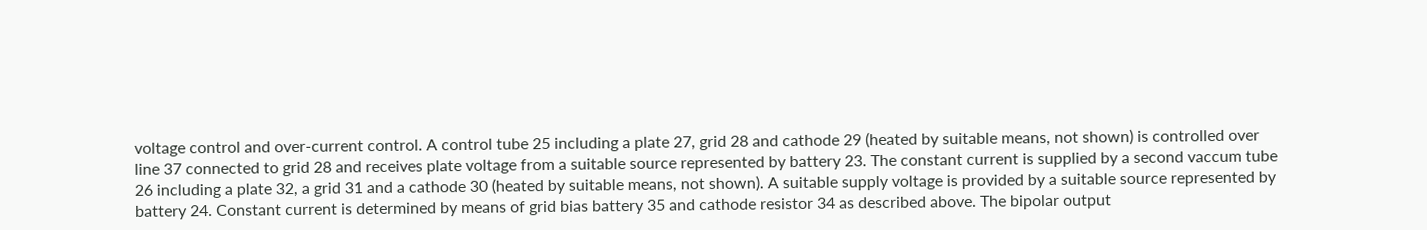voltage control and over-current control. A control tube 25 including a plate 27, grid 28 and cathode 29 (heated by suitable means, not shown) is controlled over line 37 connected to grid 28 and receives plate voltage from a suitable source represented by battery 23. The constant current is supplied by a second vaccum tube 26 including a plate 32, a grid 31 and a cathode 30 (heated by suitable means, not shown). A suitable supply voltage is provided by a suitable source represented by battery 24. Constant current is determined by means of grid bias battery 35 and cathode resistor 34 as described above. The bipolar output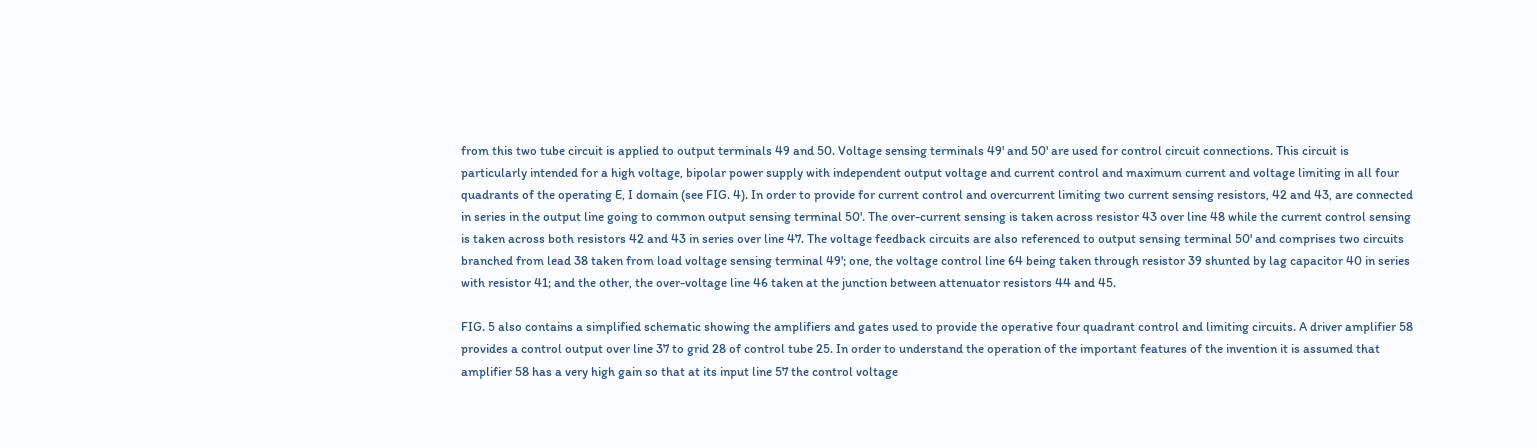from this two tube circuit is applied to output terminals 49 and 50. Voltage sensing terminals 49' and 50' are used for control circuit connections. This circuit is particularly intended for a high voltage, bipolar power supply with independent output voltage and current control and maximum current and voltage limiting in all four quadrants of the operating E, I domain (see FIG. 4). In order to provide for current control and overcurrent limiting two current sensing resistors, 42 and 43, are connected in series in the output line going to common output sensing terminal 50'. The over-current sensing is taken across resistor 43 over line 48 while the current control sensing is taken across both resistors 42 and 43 in series over line 47. The voltage feedback circuits are also referenced to output sensing terminal 50' and comprises two circuits branched from lead 38 taken from load voltage sensing terminal 49'; one, the voltage control line 64 being taken through resistor 39 shunted by lag capacitor 40 in series with resistor 41; and the other, the over-voltage line 46 taken at the junction between attenuator resistors 44 and 45.

FIG. 5 also contains a simplified schematic showing the amplifiers and gates used to provide the operative four quadrant control and limiting circuits. A driver amplifier 58 provides a control output over line 37 to grid 28 of control tube 25. In order to understand the operation of the important features of the invention it is assumed that amplifier 58 has a very high gain so that at its input line 57 the control voltage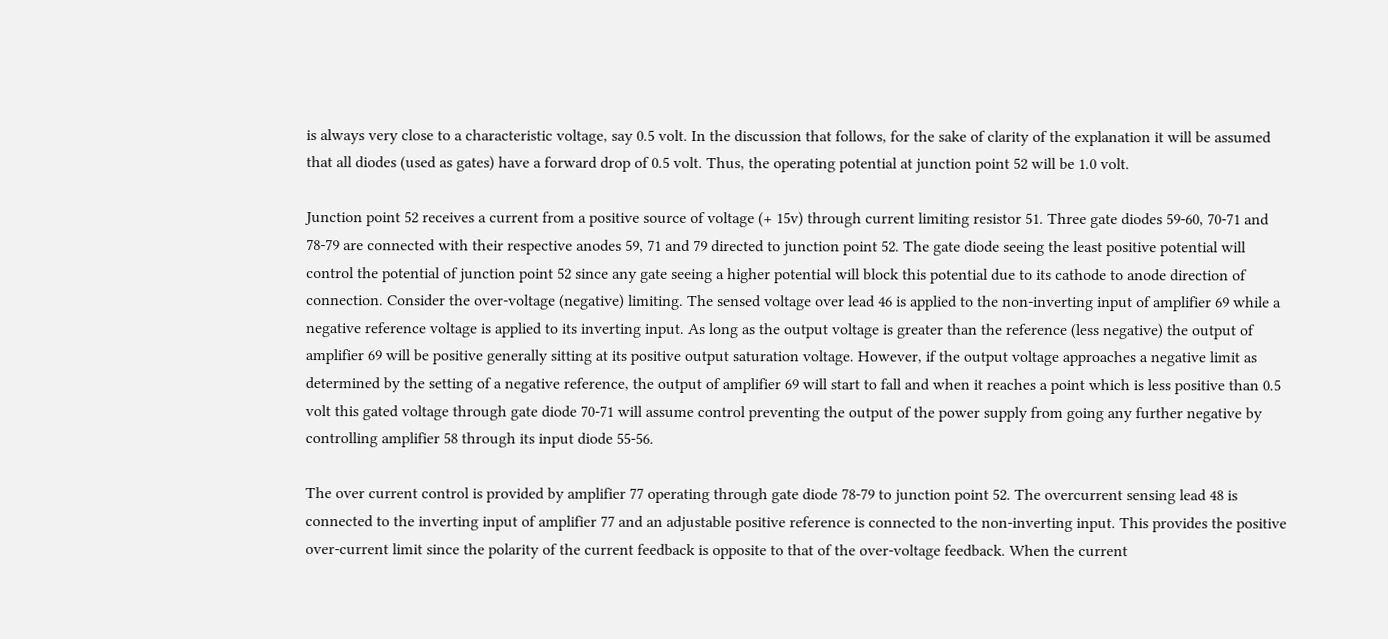is always very close to a characteristic voltage, say 0.5 volt. In the discussion that follows, for the sake of clarity of the explanation it will be assumed that all diodes (used as gates) have a forward drop of 0.5 volt. Thus, the operating potential at junction point 52 will be 1.0 volt.

Junction point 52 receives a current from a positive source of voltage (+ 15v) through current limiting resistor 51. Three gate diodes 59-60, 70-71 and 78-79 are connected with their respective anodes 59, 71 and 79 directed to junction point 52. The gate diode seeing the least positive potential will control the potential of junction point 52 since any gate seeing a higher potential will block this potential due to its cathode to anode direction of connection. Consider the over-voltage (negative) limiting. The sensed voltage over lead 46 is applied to the non-inverting input of amplifier 69 while a negative reference voltage is applied to its inverting input. As long as the output voltage is greater than the reference (less negative) the output of amplifier 69 will be positive generally sitting at its positive output saturation voltage. However, if the output voltage approaches a negative limit as determined by the setting of a negative reference, the output of amplifier 69 will start to fall and when it reaches a point which is less positive than 0.5 volt this gated voltage through gate diode 70-71 will assume control preventing the output of the power supply from going any further negative by controlling amplifier 58 through its input diode 55-56.

The over current control is provided by amplifier 77 operating through gate diode 78-79 to junction point 52. The overcurrent sensing lead 48 is connected to the inverting input of amplifier 77 and an adjustable positive reference is connected to the non-inverting input. This provides the positive over-current limit since the polarity of the current feedback is opposite to that of the over-voltage feedback. When the current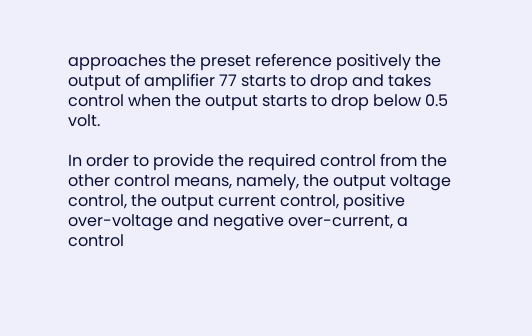approaches the preset reference positively the output of amplifier 77 starts to drop and takes control when the output starts to drop below 0.5 volt.

In order to provide the required control from the other control means, namely, the output voltage control, the output current control, positive over-voltage and negative over-current, a control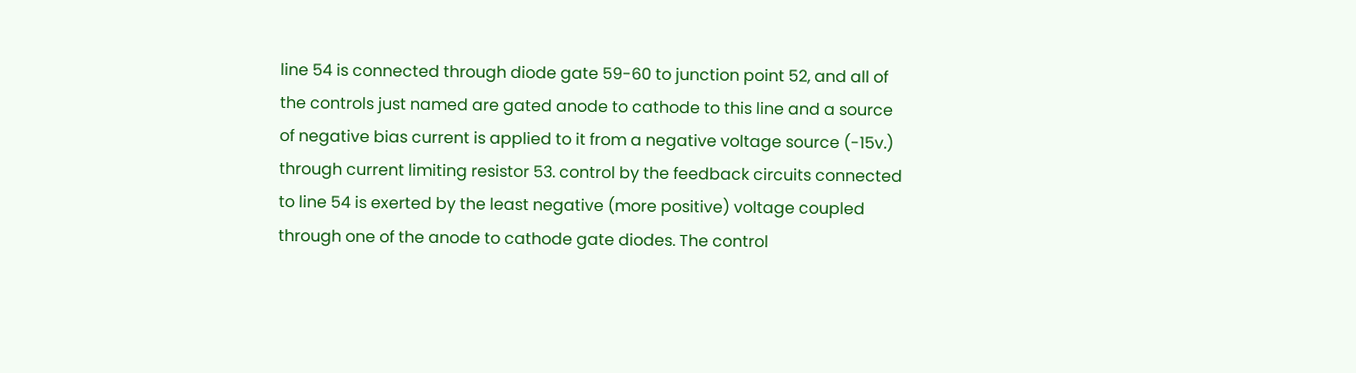line 54 is connected through diode gate 59-60 to junction point 52, and all of the controls just named are gated anode to cathode to this line and a source of negative bias current is applied to it from a negative voltage source (-15v.) through current limiting resistor 53. control by the feedback circuits connected to line 54 is exerted by the least negative (more positive) voltage coupled through one of the anode to cathode gate diodes. The control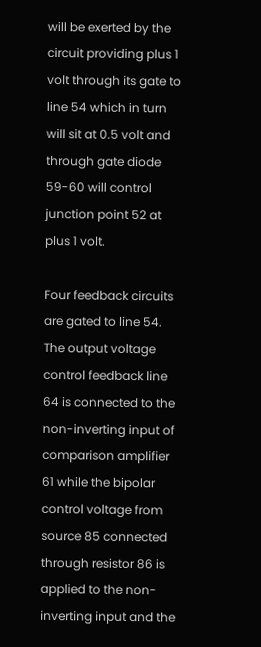will be exerted by the circuit providing plus 1 volt through its gate to line 54 which in turn will sit at 0.5 volt and through gate diode 59-60 will control junction point 52 at plus 1 volt.

Four feedback circuits are gated to line 54. The output voltage control feedback line 64 is connected to the non-inverting input of comparison amplifier 61 while the bipolar control voltage from source 85 connected through resistor 86 is applied to the non-inverting input and the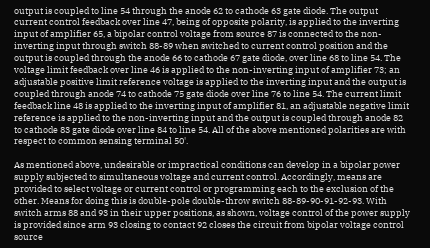output is coupled to line 54 through the anode 62 to cathode 63 gate diode. The output current control feedback over line 47, being of opposite polarity, is applied to the inverting input of amplifier 65, a bipolar control voltage from source 87 is connected to the non-inverting input through switch 88-89 when switched to current control position and the output is coupled through the anode 66 to cathode 67 gate diode, over line 68 to line 54. The voltage limit feedback over line 46 is applied to the non-inverting input of amplifier 73; an adjustable positive limit reference voltage is applied to the inverting input and the output is coupled through anode 74 to cathode 75 gate diode over line 76 to line 54. The current limit feedback line 48 is applied to the inverting input of amplifier 81, an adjustable negative limit reference is applied to the non-inverting input and the output is coupled through anode 82 to cathode 83 gate diode over line 84 to line 54. All of the above mentioned polarities are with respect to common sensing terminal 50'.

As mentioned above, undesirable or impractical conditions can develop in a bipolar power supply subjected to simultaneous voltage and current control. Accordingly, means are provided to select voltage or current control or programming each to the exclusion of the other. Means for doing this is double-pole double-throw switch 88-89-90-91-92-93. With switch arms 88 and 93 in their upper positions, as shown, voltage control of the power supply is provided since arm 93 closing to contact 92 closes the circuit from bipolar voltage control source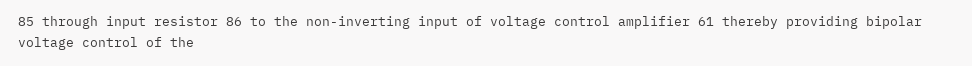85 through input resistor 86 to the non-inverting input of voltage control amplifier 61 thereby providing bipolar voltage control of the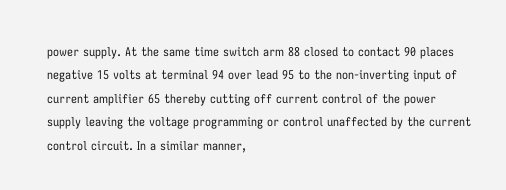power supply. At the same time switch arm 88 closed to contact 90 places negative 15 volts at terminal 94 over lead 95 to the non-inverting input of current amplifier 65 thereby cutting off current control of the power supply leaving the voltage programming or control unaffected by the current control circuit. In a similar manner,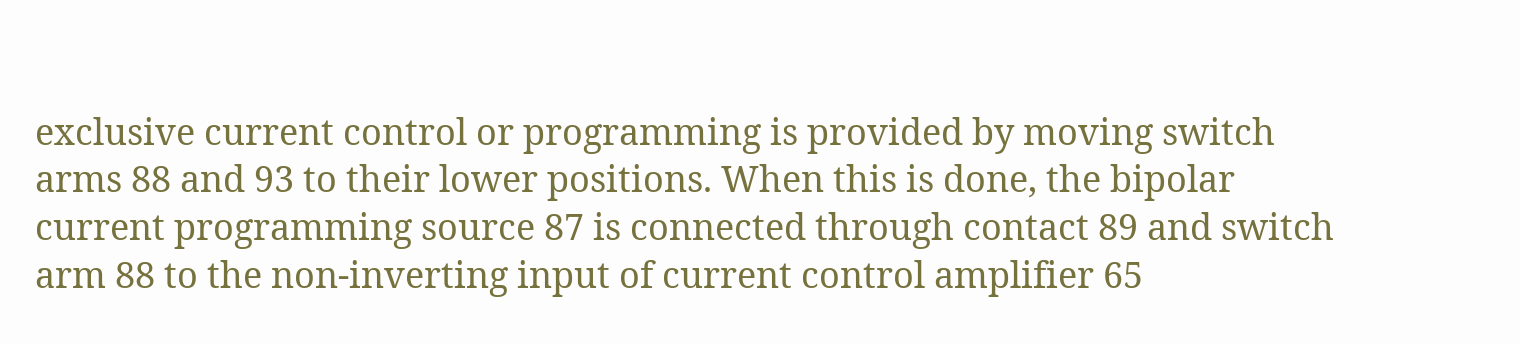exclusive current control or programming is provided by moving switch arms 88 and 93 to their lower positions. When this is done, the bipolar current programming source 87 is connected through contact 89 and switch arm 88 to the non-inverting input of current control amplifier 65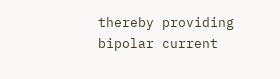thereby providing bipolar current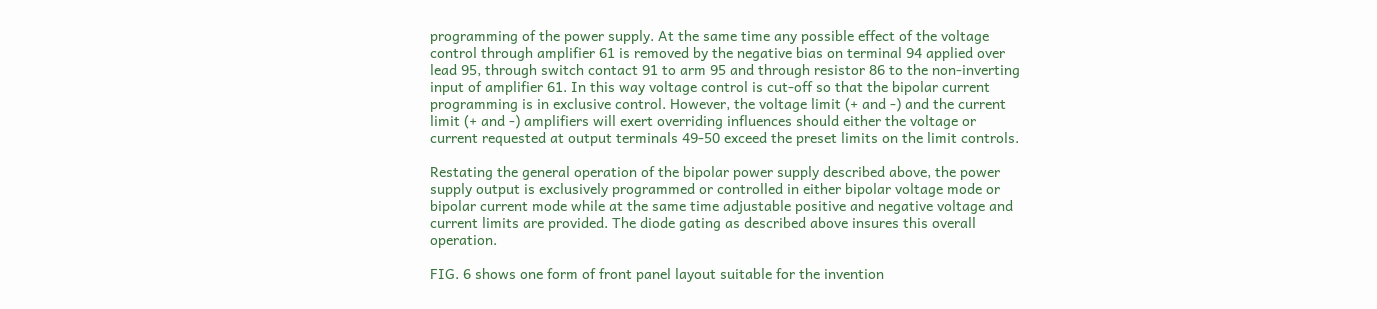programming of the power supply. At the same time any possible effect of the voltage control through amplifier 61 is removed by the negative bias on terminal 94 applied over lead 95, through switch contact 91 to arm 95 and through resistor 86 to the non-inverting input of amplifier 61. In this way voltage control is cut-off so that the bipolar current programming is in exclusive control. However, the voltage limit (+ and -) and the current limit (+ and -) amplifiers will exert overriding influences should either the voltage or current requested at output terminals 49-50 exceed the preset limits on the limit controls.

Restating the general operation of the bipolar power supply described above, the power supply output is exclusively programmed or controlled in either bipolar voltage mode or bipolar current mode while at the same time adjustable positive and negative voltage and current limits are provided. The diode gating as described above insures this overall operation.

FIG. 6 shows one form of front panel layout suitable for the invention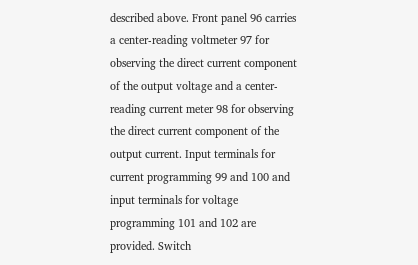described above. Front panel 96 carries a center-reading voltmeter 97 for observing the direct current component of the output voltage and a center-reading current meter 98 for observing the direct current component of the output current. Input terminals for current programming 99 and 100 and input terminals for voltage programming 101 and 102 are provided. Switch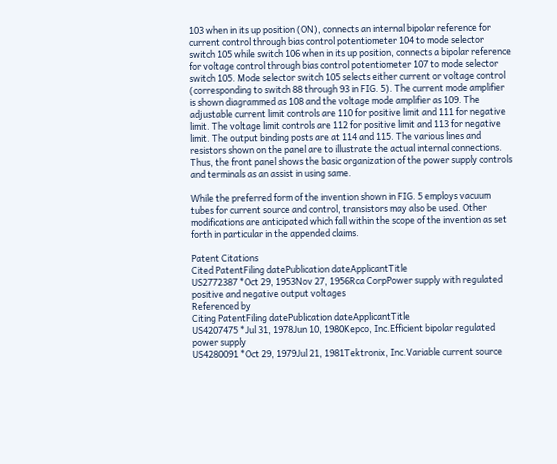103 when in its up position (ON), connects an internal bipolar reference for current control through bias control potentiometer 104 to mode selector switch 105 while switch 106 when in its up position, connects a bipolar reference for voltage control through bias control potentiometer 107 to mode selector switch 105. Mode selector switch 105 selects either current or voltage control (corresponding to switch 88 through 93 in FIG. 5). The current mode amplifier is shown diagrammed as 108 and the voltage mode amplifier as 109. The adjustable current limit controls are 110 for positive limit and 111 for negative limit. The voltage limit controls are 112 for positive limit and 113 for negative limit. The output binding posts are at 114 and 115. The various lines and resistors shown on the panel are to illustrate the actual internal connections. Thus, the front panel shows the basic organization of the power supply controls and terminals as an assist in using same.

While the preferred form of the invention shown in FIG. 5 employs vacuum tubes for current source and control, transistors may also be used. Other modifications are anticipated which fall within the scope of the invention as set forth in particular in the appended claims.

Patent Citations
Cited PatentFiling datePublication dateApplicantTitle
US2772387 *Oct 29, 1953Nov 27, 1956Rca CorpPower supply with regulated positive and negative output voltages
Referenced by
Citing PatentFiling datePublication dateApplicantTitle
US4207475 *Jul 31, 1978Jun 10, 1980Kepco, Inc.Efficient bipolar regulated power supply
US4280091 *Oct 29, 1979Jul 21, 1981Tektronix, Inc.Variable current source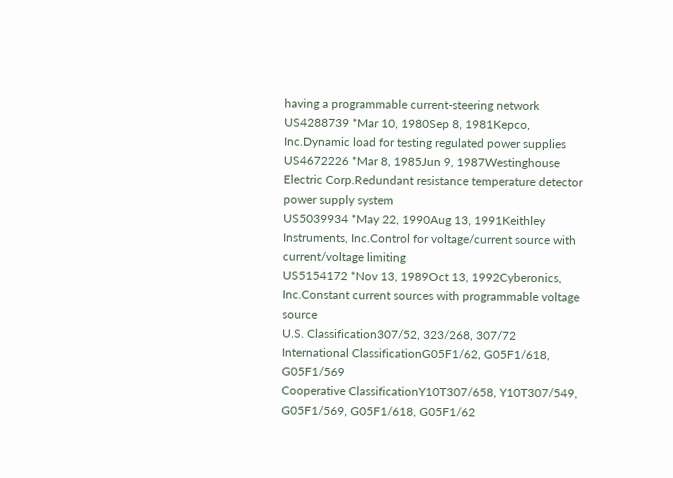having a programmable current-steering network
US4288739 *Mar 10, 1980Sep 8, 1981Kepco, Inc.Dynamic load for testing regulated power supplies
US4672226 *Mar 8, 1985Jun 9, 1987Westinghouse Electric Corp.Redundant resistance temperature detector power supply system
US5039934 *May 22, 1990Aug 13, 1991Keithley Instruments, Inc.Control for voltage/current source with current/voltage limiting
US5154172 *Nov 13, 1989Oct 13, 1992Cyberonics, Inc.Constant current sources with programmable voltage source
U.S. Classification307/52, 323/268, 307/72
International ClassificationG05F1/62, G05F1/618, G05F1/569
Cooperative ClassificationY10T307/658, Y10T307/549, G05F1/569, G05F1/618, G05F1/62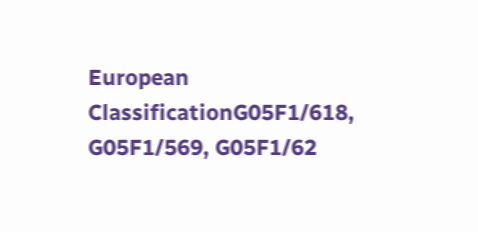European ClassificationG05F1/618, G05F1/569, G05F1/62